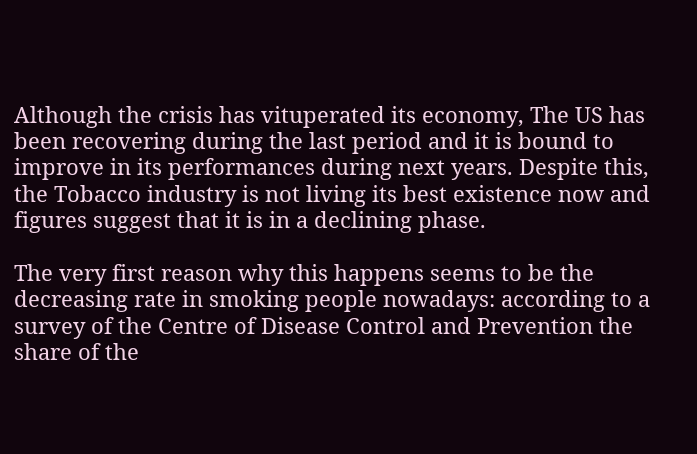Although the crisis has vituperated its economy, The US has been recovering during the last period and it is bound to improve in its performances during next years. Despite this, the Tobacco industry is not living its best existence now and figures suggest that it is in a declining phase.

The very first reason why this happens seems to be the decreasing rate in smoking people nowadays: according to a survey of the Centre of Disease Control and Prevention the share of the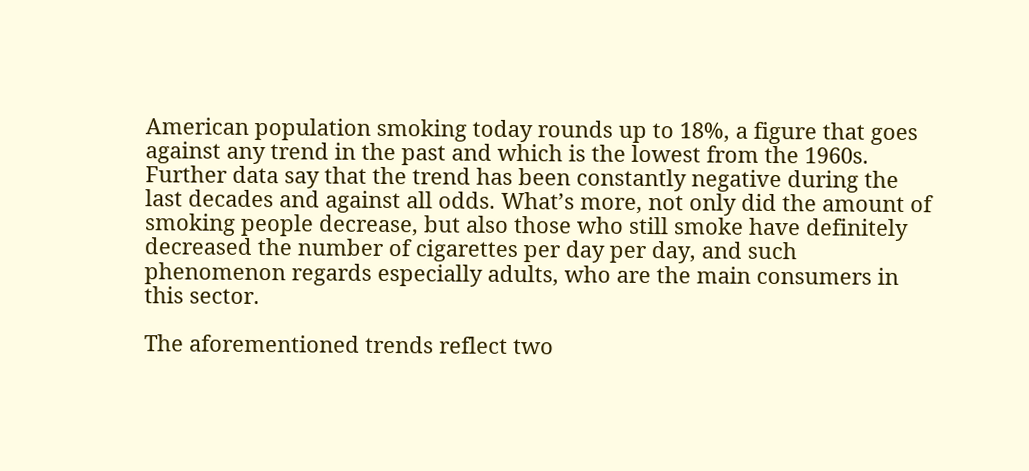American population smoking today rounds up to 18%, a figure that goes against any trend in the past and which is the lowest from the 1960s. Further data say that the trend has been constantly negative during the last decades and against all odds. What’s more, not only did the amount of smoking people decrease, but also those who still smoke have definitely decreased the number of cigarettes per day per day, and such phenomenon regards especially adults, who are the main consumers in this sector.

The aforementioned trends reflect two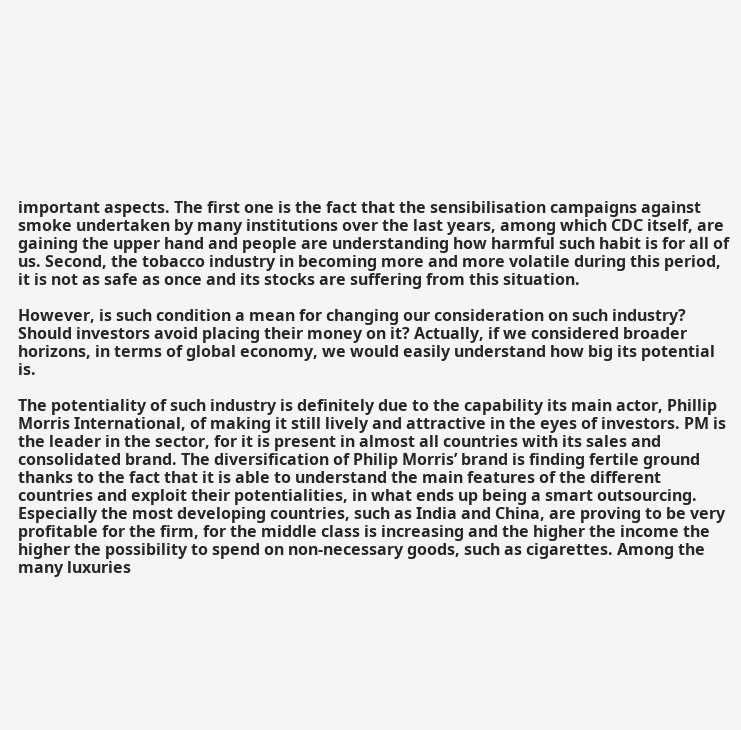important aspects. The first one is the fact that the sensibilisation campaigns against smoke undertaken by many institutions over the last years, among which CDC itself, are gaining the upper hand and people are understanding how harmful such habit is for all of us. Second, the tobacco industry in becoming more and more volatile during this period, it is not as safe as once and its stocks are suffering from this situation.

However, is such condition a mean for changing our consideration on such industry? Should investors avoid placing their money on it? Actually, if we considered broader horizons, in terms of global economy, we would easily understand how big its potential is.

The potentiality of such industry is definitely due to the capability its main actor, Phillip Morris International, of making it still lively and attractive in the eyes of investors. PM is the leader in the sector, for it is present in almost all countries with its sales and consolidated brand. The diversification of Philip Morris’ brand is finding fertile ground thanks to the fact that it is able to understand the main features of the different countries and exploit their potentialities, in what ends up being a smart outsourcing. Especially the most developing countries, such as India and China, are proving to be very profitable for the firm, for the middle class is increasing and the higher the income the higher the possibility to spend on non-necessary goods, such as cigarettes. Among the many luxuries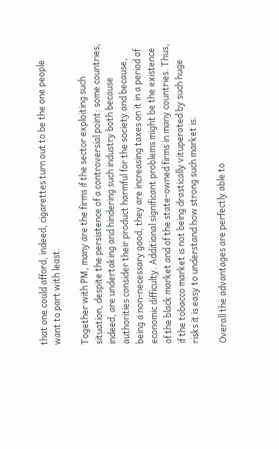that one could afford, indeed, cigarettes turn out to be the one people want to part with least.

Together with PM, many are the firms if the sector exploiting such situation, despite the persistence of a controversial point: some countries, indeed, are undertaking and hindering such industry both because authorities consider their product harmful for the society and because, being a non-necessary good, they are increasing taxes on it in a period of economic difficulty. Additional significant problems might be the existence of the black market and of the state-owned firms in many countries. Thus, if the tobacco market is not being drastically vituperated by such huge risks it is easy to understand how strong such market is.

Overall the advantages are perfectly able to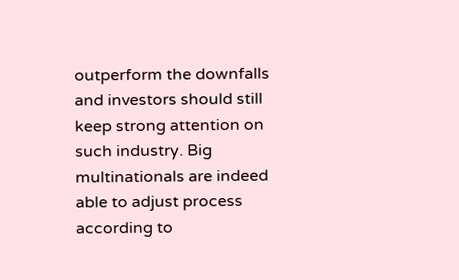outperform the downfalls and investors should still keep strong attention on such industry. Big multinationals are indeed able to adjust process according to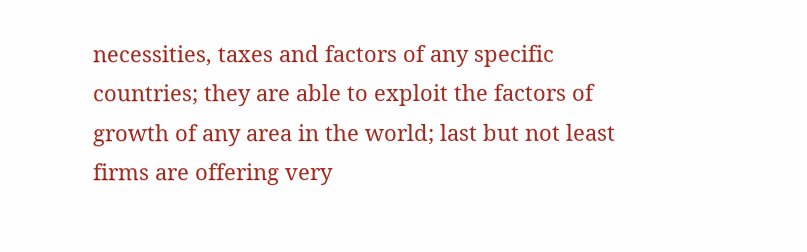necessities, taxes and factors of any specific countries; they are able to exploit the factors of growth of any area in the world; last but not least firms are offering very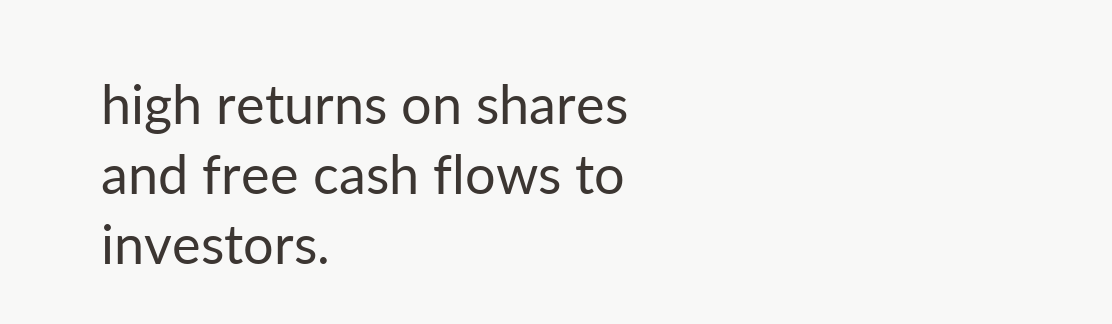high returns on shares and free cash flows to investors.